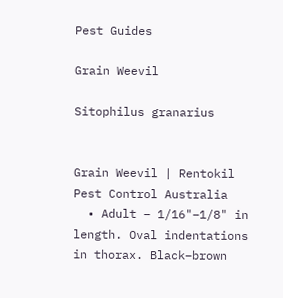Pest Guides

Grain Weevil

Sitophilus granarius


Grain Weevil | Rentokil Pest Control Australia
  • Adult – 1/16"–1/8" in length. Oval indentations in thorax. Black–brown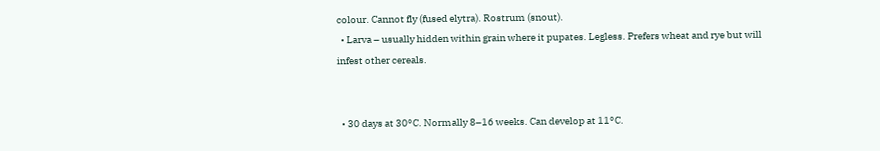colour. Cannot fly (fused elytra). Rostrum (snout).
  • Larva – usually hidden within grain where it pupates. Legless. Prefers wheat and rye but will infest other cereals.


  • 30 days at 30°C. Normally 8–16 weeks. Can develop at 11°C.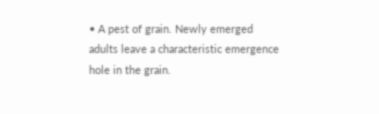• A pest of grain. Newly emerged adults leave a characteristic emergence hole in the grain.